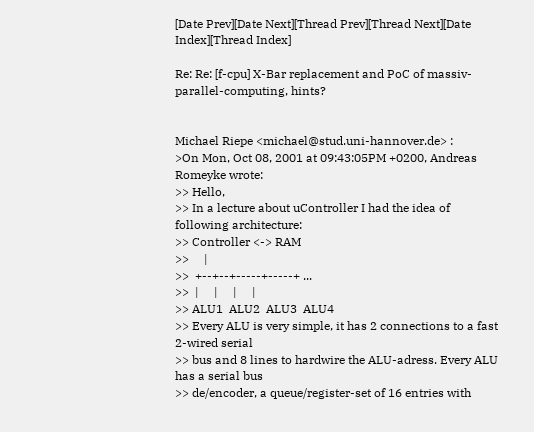[Date Prev][Date Next][Thread Prev][Thread Next][Date Index][Thread Index]

Re: Re: [f-cpu] X-Bar replacement and PoC of massiv-parallel-computing, hints?


Michael Riepe <michael@stud.uni-hannover.de> :
>On Mon, Oct 08, 2001 at 09:43:05PM +0200, Andreas Romeyke wrote:
>> Hello,
>> In a lecture about uController I had the idea of following architecture:
>> Controller <-> RAM
>>     |
>>  +--+--+-----+-----+ ...
>>  |     |     |     |
>> ALU1  ALU2  ALU3  ALU4
>> Every ALU is very simple, it has 2 connections to a fast 2-wired serial
>> bus and 8 lines to hardwire the ALU-adress. Every ALU has a serial bus
>> de/encoder, a queue/register-set of 16 entries with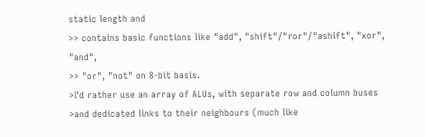static length and
>> contains basic functions like "add", "shift"/"ror"/"ashift", "xor", "and",
>> "or", "not" on 8-bit basis.
>I'd rather use an array of ALUs, with separate row and column buses
>and dedicated links to their neighbours (much like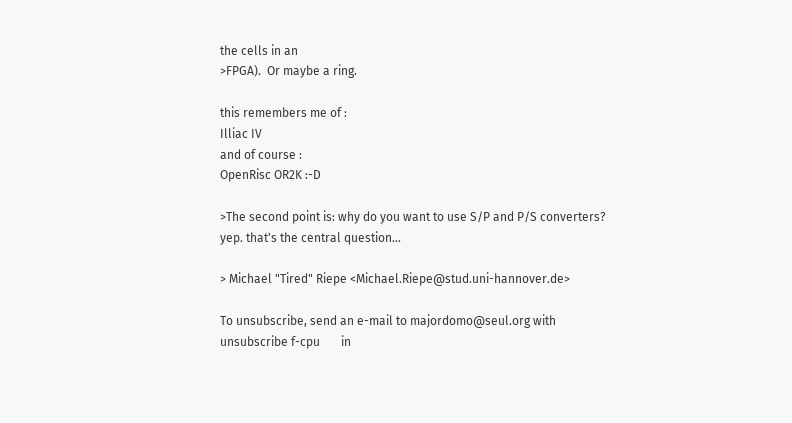the cells in an
>FPGA).  Or maybe a ring.

this remembers me of :
Illiac IV
and of course :
OpenRisc OR2K :-D

>The second point is: why do you want to use S/P and P/S converters?
yep. that's the central question...

> Michael "Tired" Riepe <Michael.Riepe@stud.uni-hannover.de>

To unsubscribe, send an e-mail to majordomo@seul.org with
unsubscribe f-cpu       in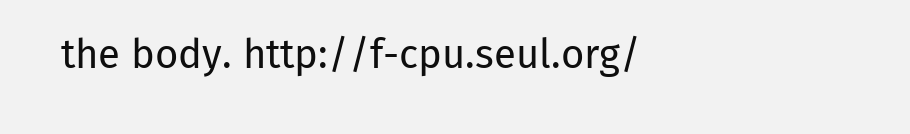the body. http://f-cpu.seul.org/